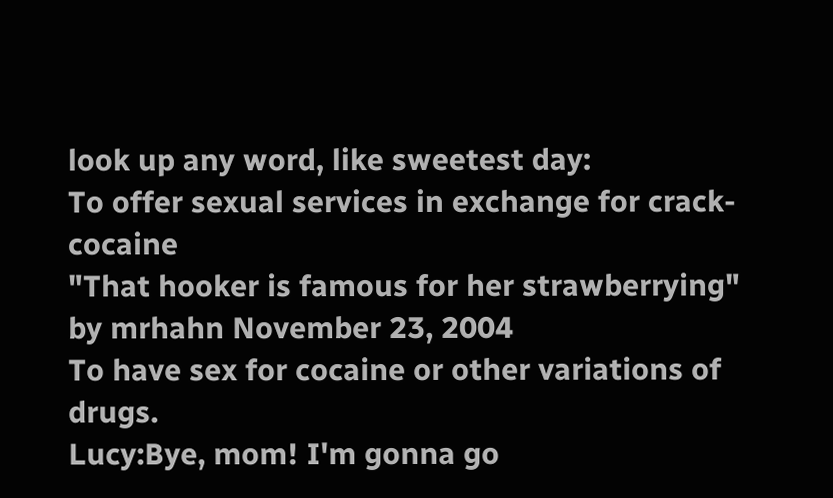look up any word, like sweetest day:
To offer sexual services in exchange for crack-cocaine
"That hooker is famous for her strawberrying"
by mrhahn November 23, 2004
To have sex for cocaine or other variations of drugs.
Lucy:Bye, mom! I'm gonna go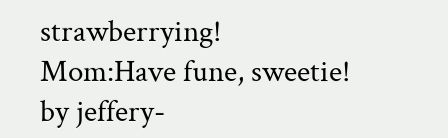strawberrying!
Mom:Have fune, sweetie!
by jeffery-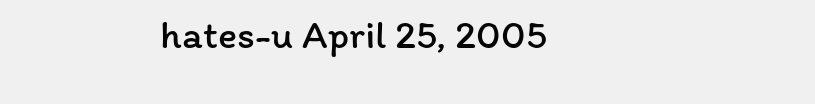hates-u April 25, 2005